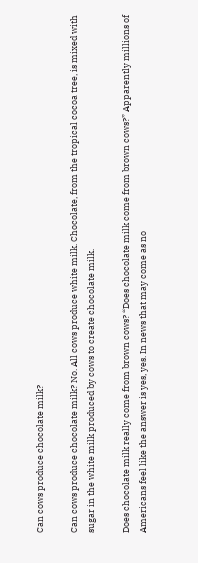Can cows produce chocolate milk?

Can cows produce chocolate milk? No. All cows produce white milk. Chocolate, from the tropical cocoa tree, is mixed with sugar in the white milk produced by cows to create chocolate milk.

Does chocolate milk really come from brown cows? “Does chocolate milk come from brown cows?” Apparently millions of Americans feel like the answer is yes, yes. In news that may come as no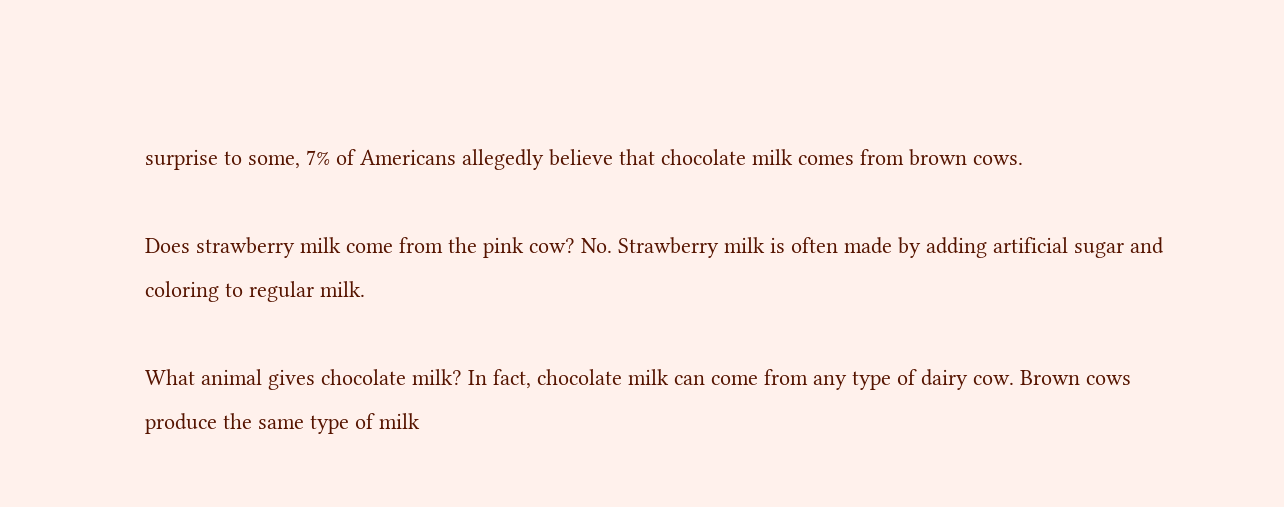surprise to some, 7% of Americans allegedly believe that chocolate milk comes from brown cows.

Does strawberry milk come from the pink cow? No. Strawberry milk is often made by adding artificial sugar and coloring to regular milk.

What animal gives chocolate milk? In fact, chocolate milk can come from any type of dairy cow. Brown cows produce the same type of milk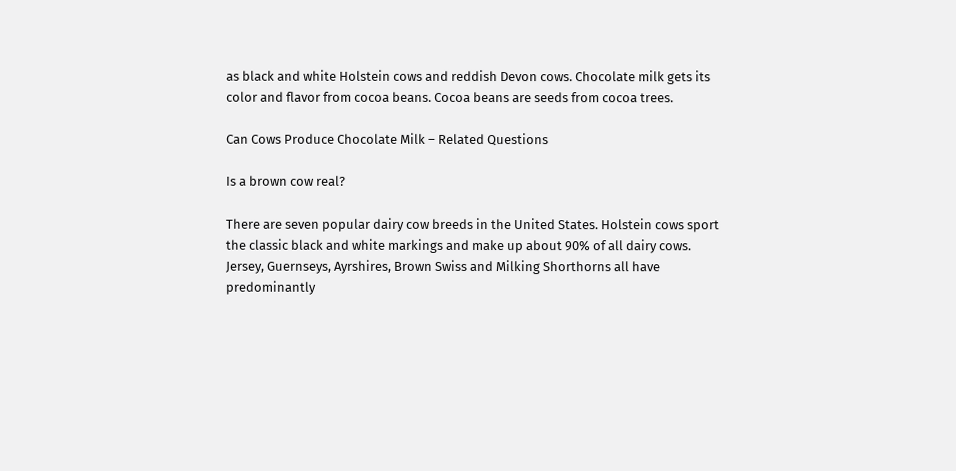as black and white Holstein cows and reddish Devon cows. Chocolate milk gets its color and flavor from cocoa beans. Cocoa beans are seeds from cocoa trees.

Can Cows Produce Chocolate Milk – Related Questions

Is a brown cow real?

There are seven popular dairy cow breeds in the United States. Holstein cows sport the classic black and white markings and make up about 90% of all dairy cows. Jersey, Guernseys, Ayrshires, Brown Swiss and Milking Shorthorns all have predominantly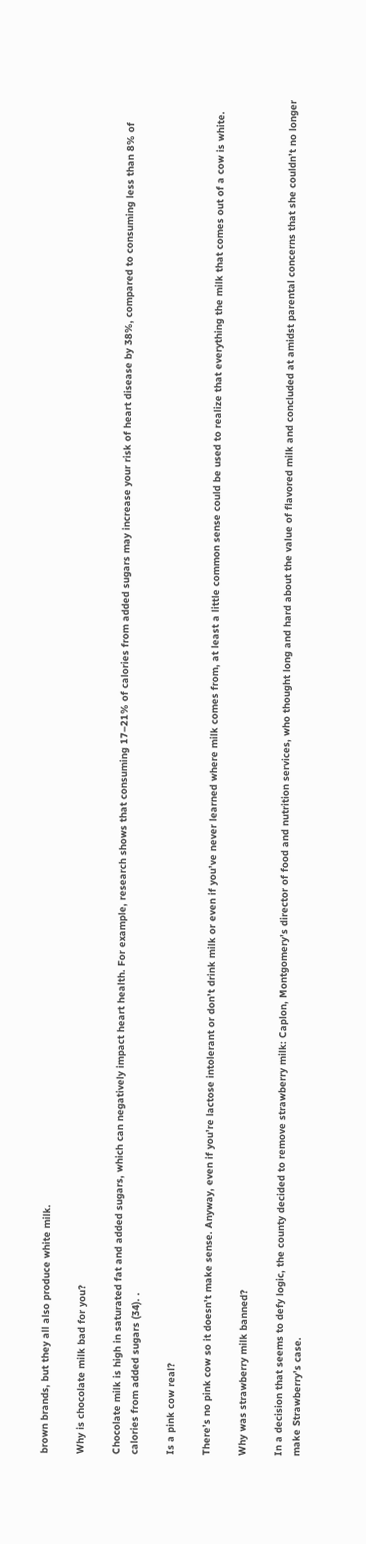brown brands, but they all also produce white milk.

Why is chocolate milk bad for you?

Chocolate milk is high in saturated fat and added sugars, which can negatively impact heart health. For example, research shows that consuming 17–21% of calories from added sugars may increase your risk of heart disease by 38%, compared to consuming less than 8% of calories from added sugars (34). .

Is a pink cow real?

There’s no pink cow so it doesn’t make sense. Anyway, even if you’re lactose intolerant or don’t drink milk or even if you’ve never learned where milk comes from, at least a little common sense could be used to realize that everything the milk that comes out of a cow is white.

Why was strawberry milk banned?

In a decision that seems to defy logic, the county decided to remove strawberry milk: Caplon, Montgomery’s director of food and nutrition services, who thought long and hard about the value of flavored milk and concluded at amidst parental concerns that she couldn’t no longer make Strawberry’s case.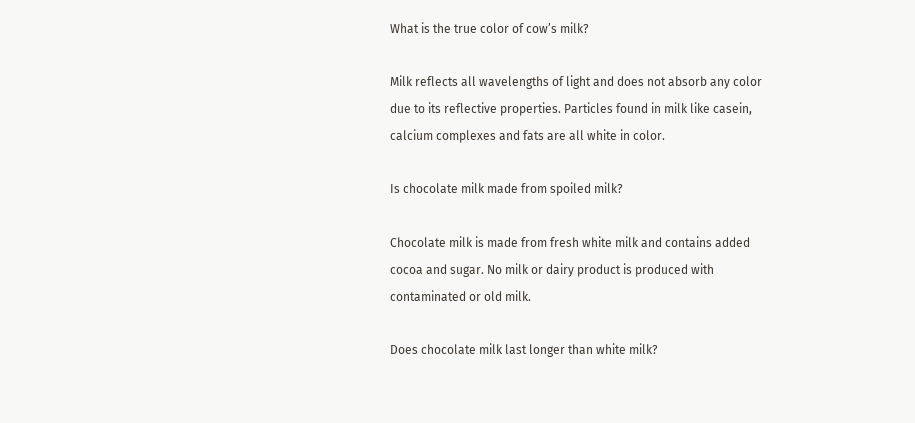What is the true color of cow’s milk?

Milk reflects all wavelengths of light and does not absorb any color due to its reflective properties. Particles found in milk like casein, calcium complexes and fats are all white in color.

Is chocolate milk made from spoiled milk?

Chocolate milk is made from fresh white milk and contains added cocoa and sugar. No milk or dairy product is produced with contaminated or old milk.

Does chocolate milk last longer than white milk?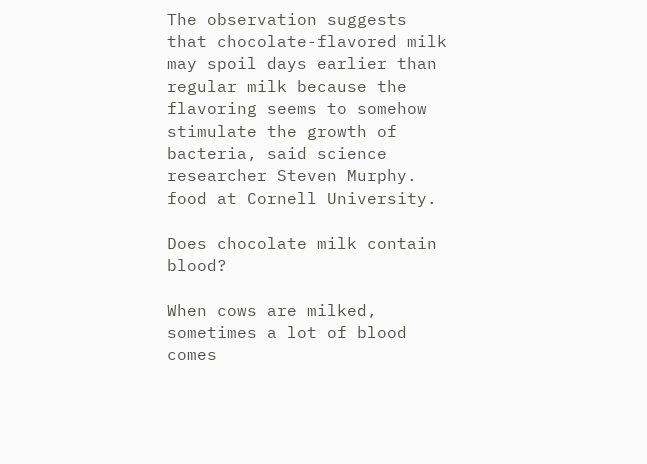The observation suggests that chocolate-flavored milk may spoil days earlier than regular milk because the flavoring seems to somehow stimulate the growth of bacteria, said science researcher Steven Murphy. food at Cornell University.

Does chocolate milk contain blood?

When cows are milked, sometimes a lot of blood comes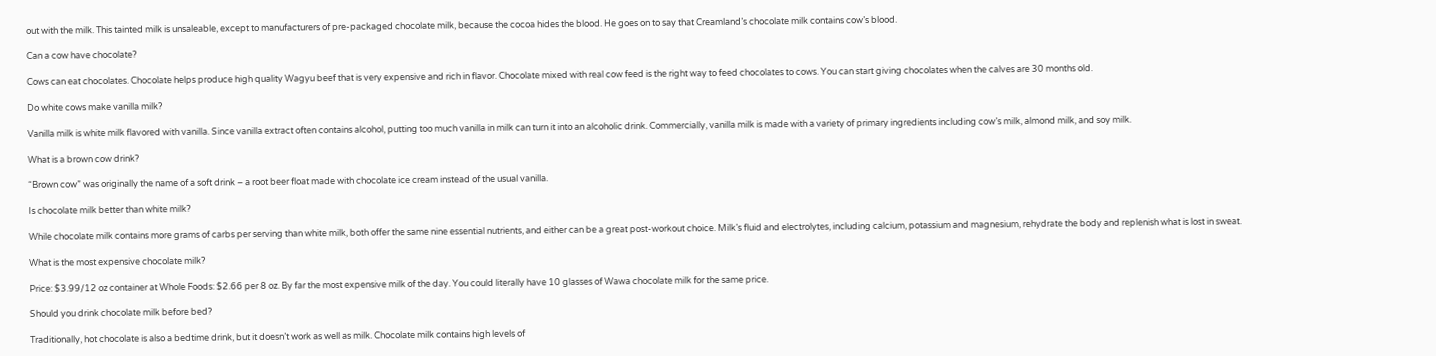out with the milk. This tainted milk is unsaleable, except to manufacturers of pre-packaged chocolate milk, because the cocoa hides the blood. He goes on to say that Creamland’s chocolate milk contains cow’s blood.

Can a cow have chocolate?

Cows can eat chocolates. Chocolate helps produce high quality Wagyu beef that is very expensive and rich in flavor. Chocolate mixed with real cow feed is the right way to feed chocolates to cows. You can start giving chocolates when the calves are 30 months old.

Do white cows make vanilla milk?

Vanilla milk is white milk flavored with vanilla. Since vanilla extract often contains alcohol, putting too much vanilla in milk can turn it into an alcoholic drink. Commercially, vanilla milk is made with a variety of primary ingredients including cow’s milk, almond milk, and soy milk.

What is a brown cow drink?

“Brown cow” was originally the name of a soft drink – a root beer float made with chocolate ice cream instead of the usual vanilla.

Is chocolate milk better than white milk?

While chocolate milk contains more grams of carbs per serving than white milk, both offer the same nine essential nutrients, and either can be a great post-workout choice. Milk’s fluid and electrolytes, including calcium, potassium and magnesium, rehydrate the body and replenish what is lost in sweat.

What is the most expensive chocolate milk?

Price: $3.99/12 oz container at Whole Foods: $2.66 per 8 oz. By far the most expensive milk of the day. You could literally have 10 glasses of Wawa chocolate milk for the same price.

Should you drink chocolate milk before bed?

Traditionally, hot chocolate is also a bedtime drink, but it doesn’t work as well as milk. Chocolate milk contains high levels of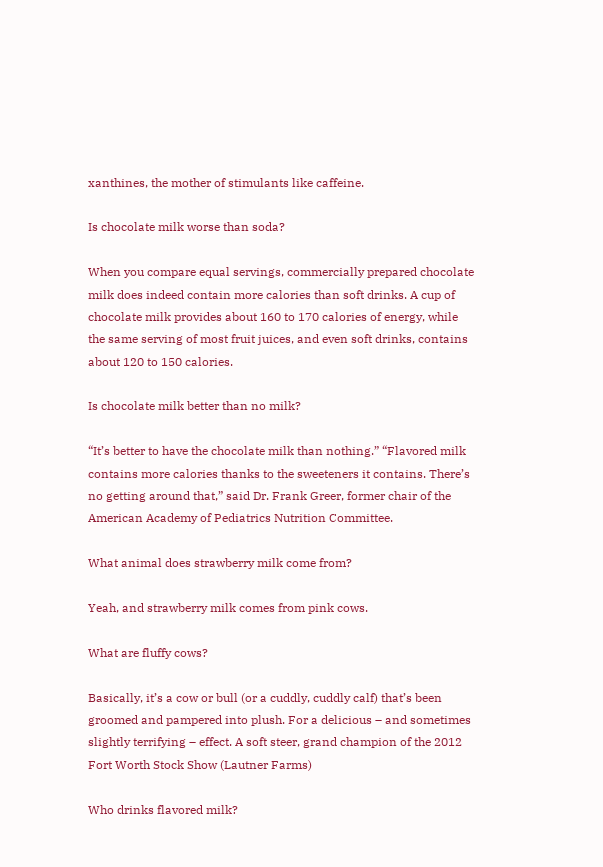xanthines, the mother of stimulants like caffeine.

Is chocolate milk worse than soda?

When you compare equal servings, commercially prepared chocolate milk does indeed contain more calories than soft drinks. A cup of chocolate milk provides about 160 to 170 calories of energy, while the same serving of most fruit juices, and even soft drinks, contains about 120 to 150 calories.

Is chocolate milk better than no milk?

“It’s better to have the chocolate milk than nothing.” “Flavored milk contains more calories thanks to the sweeteners it contains. There’s no getting around that,” said Dr. Frank Greer, former chair of the American Academy of Pediatrics Nutrition Committee.

What animal does strawberry milk come from?

Yeah, and strawberry milk comes from pink cows.

What are fluffy cows?

Basically, it’s a cow or bull (or a cuddly, cuddly calf) that’s been groomed and pampered into plush. For a delicious – and sometimes slightly terrifying – effect. A soft steer, grand champion of the 2012 Fort Worth Stock Show (Lautner Farms)

Who drinks flavored milk?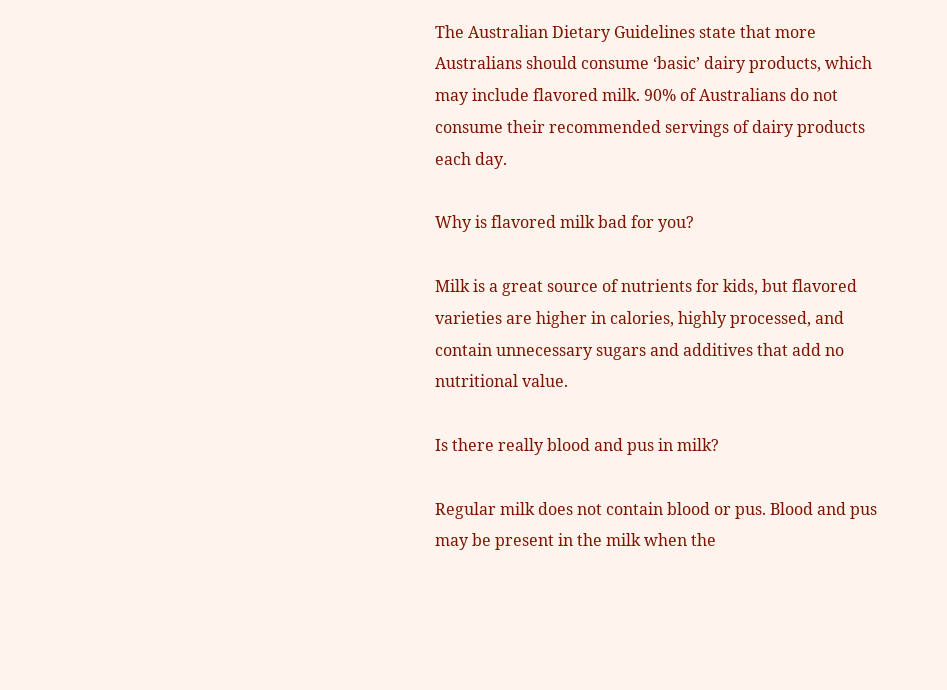The Australian Dietary Guidelines state that more Australians should consume ‘basic’ dairy products, which may include flavored milk. 90% of Australians do not consume their recommended servings of dairy products each day.

Why is flavored milk bad for you?

Milk is a great source of nutrients for kids, but flavored varieties are higher in calories, highly processed, and contain unnecessary sugars and additives that add no nutritional value.

Is there really blood and pus in milk?

Regular milk does not contain blood or pus. Blood and pus may be present in the milk when the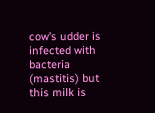cow’s udder is infected with bacteria (mastitis) but this milk is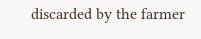discarded by the farmer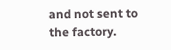and not sent to the factory.